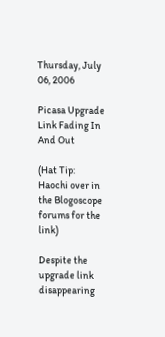Thursday, July 06, 2006

Picasa Upgrade Link Fading In And Out

(Hat Tip: Haochi over in the Blogoscope forums for the link)

Despite the upgrade link disappearing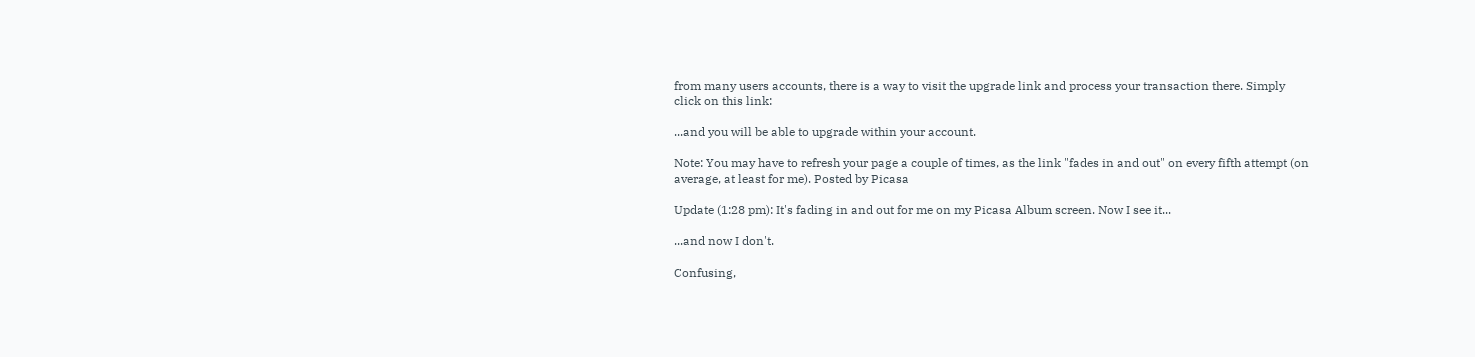from many users accounts, there is a way to visit the upgrade link and process your transaction there. Simply click on this link:

...and you will be able to upgrade within your account.

Note: You may have to refresh your page a couple of times, as the link "fades in and out" on every fifth attempt (on average, at least for me). Posted by Picasa

Update (1:28 pm): It's fading in and out for me on my Picasa Album screen. Now I see it...

...and now I don't.

Confusing,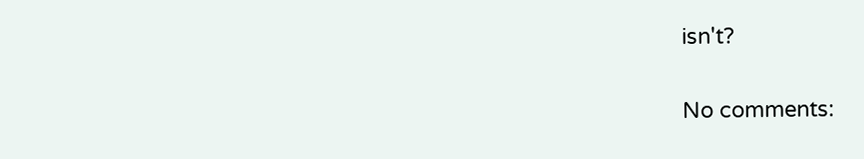isn't?

No comments: